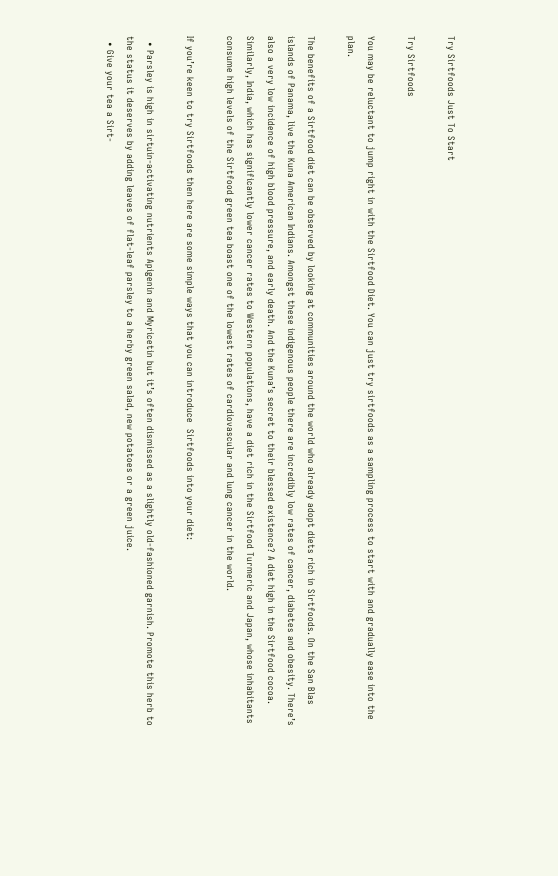Try Sirtfoods Just To Start

Try Sirtfoods

You may be reluctant to jump right in with the Sirtfood Diet. You can just try sirtfoods as a sampling process to start with and gradually ease into the plan.

The benefits of a Sirtfood diet can be observed by looking at communities around the world who already adopt diets rich in Sirtfoods. On the San Blas islands of Panama, live the Kuna American Indians. Amongst these indigenous people there are incredibly low rates of cancer, diabetes and obesity. There’s also a very low incidence of high blood pressure, and early death. And the Kuna’s secret to their blessed existence? A diet high in the Sirtfood cocoa. Similarly, India, which has significantly lower cancer rates to Western populations, have a diet rich in the Sirtfood Turmeric and Japan, whose inhabitants consume high levels of the Sirtfood green tea boast one of the lowest rates of cardiovascular and lung cancer in the world.

If you’re keen to try Sirtfoods then here are some simple ways that you can introduce  Sirtfoods into your diet:

  • Parsley is high in sirtuin-activating nutrients Apigenin and Myricetin but it’s often dismissed as a slightly old-fashioned garnish. Promote this herb to the status it deserves by adding leaves of flat-leaf parsley to a herby green salad, new potatoes or a green juice.
  • Give your tea a Sirt-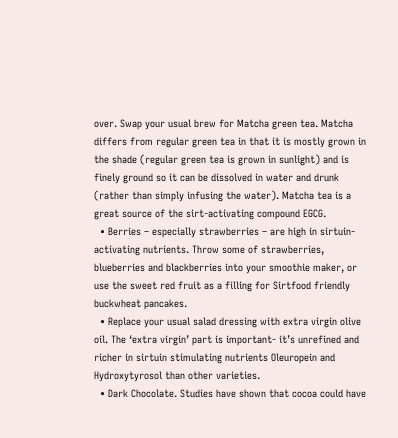over. Swap your usual brew for Matcha green tea. Matcha differs from regular green tea in that it is mostly grown in the shade (regular green tea is grown in sunlight) and is finely ground so it can be dissolved in water and drunk (rather than simply infusing the water). Matcha tea is a great source of the sirt-activating compound EGCG.
  • Berries – especially strawberries – are high in sirtuin-activating nutrients. Throw some of strawberries, blueberries and blackberries into your smoothie maker, or use the sweet red fruit as a filling for Sirtfood friendly buckwheat pancakes.
  • Replace your usual salad dressing with extra virgin olive oil. The ‘extra virgin’ part is important- it’s unrefined and richer in sirtuin stimulating nutrients Oleuropein and Hydroxytyrosol than other varieties.
  • Dark Chocolate. Studies have shown that cocoa could have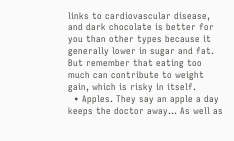links to cardiovascular disease, and dark chocolate is better for you than other types because it generally lower in sugar and fat. But remember that eating too much can contribute to weight gain, which is risky in itself.
  • Apples. They say an apple a day keeps the doctor away… As well as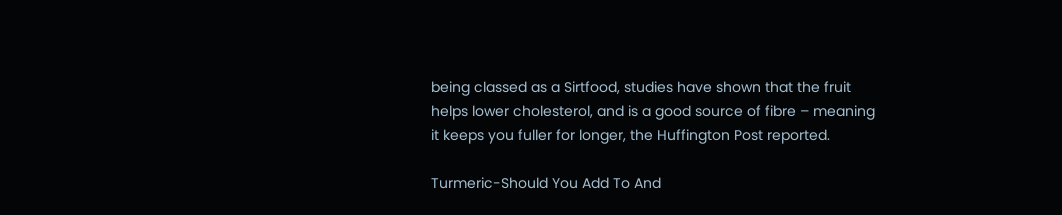being classed as a Sirtfood, studies have shown that the fruit helps lower cholesterol, and is a good source of fibre – meaning it keeps you fuller for longer, the Huffington Post reported.

Turmeric-Should You Add To And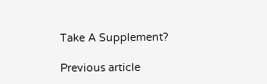Take A Supplement?

Previous article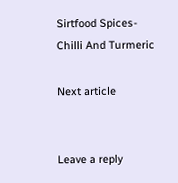Sirtfood Spices-Chilli And Turmeric

Next article


Leave a reply